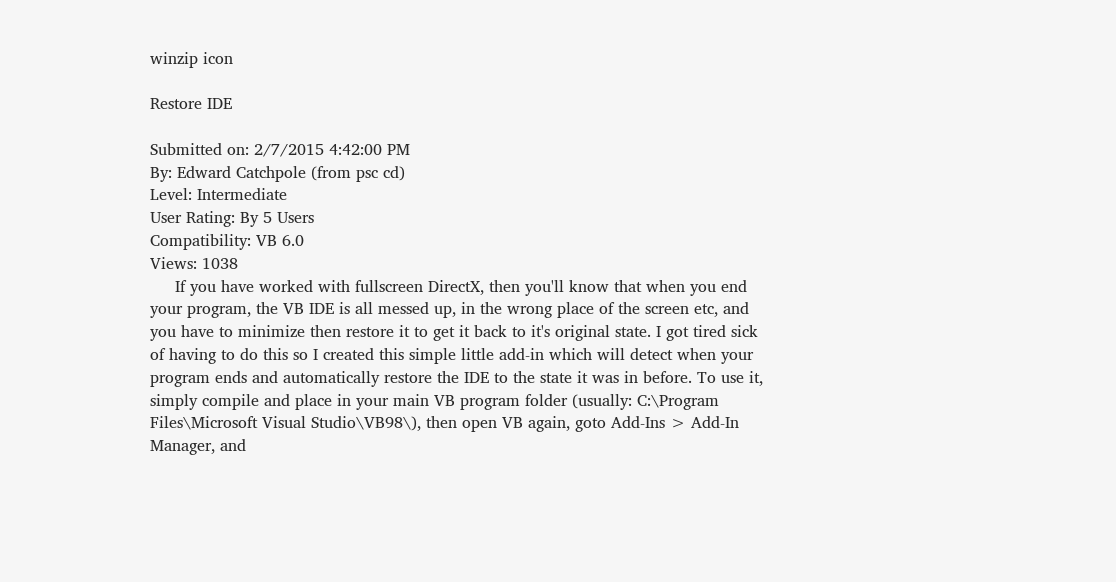winzip icon

Restore IDE

Submitted on: 2/7/2015 4:42:00 PM
By: Edward Catchpole (from psc cd)
Level: Intermediate
User Rating: By 5 Users
Compatibility: VB 6.0
Views: 1038
     If you have worked with fullscreen DirectX, then you'll know that when you end your program, the VB IDE is all messed up, in the wrong place of the screen etc, and you have to minimize then restore it to get it back to it's original state. I got tired sick of having to do this so I created this simple little add-in which will detect when your program ends and automatically restore the IDE to the state it was in before. To use it, simply compile and place in your main VB program folder (usually: C:\Program Files\Microsoft Visual Studio\VB98\), then open VB again, goto Add-Ins > Add-In Manager, and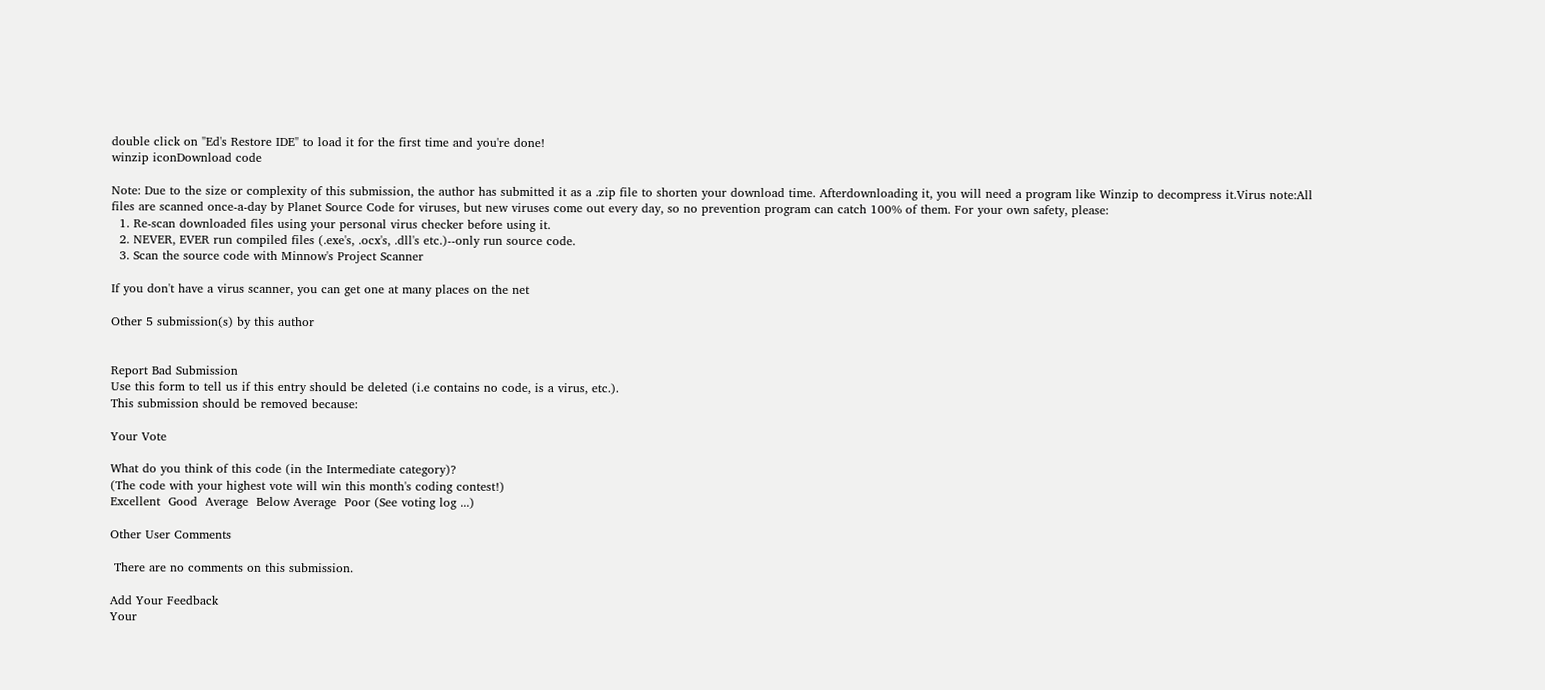double click on "Ed's Restore IDE" to load it for the first time and you're done!
winzip iconDownload code

Note: Due to the size or complexity of this submission, the author has submitted it as a .zip file to shorten your download time. Afterdownloading it, you will need a program like Winzip to decompress it.Virus note:All files are scanned once-a-day by Planet Source Code for viruses, but new viruses come out every day, so no prevention program can catch 100% of them. For your own safety, please:
  1. Re-scan downloaded files using your personal virus checker before using it.
  2. NEVER, EVER run compiled files (.exe's, .ocx's, .dll's etc.)--only run source code.
  3. Scan the source code with Minnow's Project Scanner

If you don't have a virus scanner, you can get one at many places on the net

Other 5 submission(s) by this author


Report Bad Submission
Use this form to tell us if this entry should be deleted (i.e contains no code, is a virus, etc.).
This submission should be removed because:

Your Vote

What do you think of this code (in the Intermediate category)?
(The code with your highest vote will win this month's coding contest!)
Excellent  Good  Average  Below Average  Poor (See voting log ...)

Other User Comments

 There are no comments on this submission.

Add Your Feedback
Your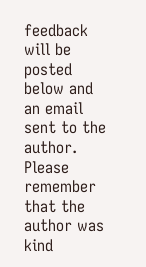feedback will be posted below and an email sent to the author. Please remember that the author was kind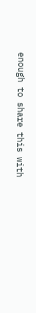enough to share this with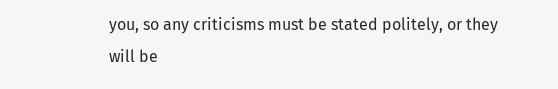you, so any criticisms must be stated politely, or they will be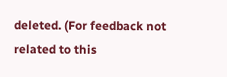deleted. (For feedback not related to this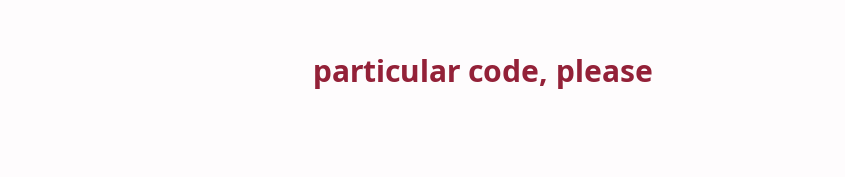particular code, please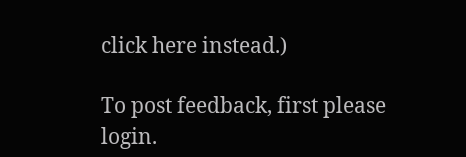click here instead.)

To post feedback, first please login.